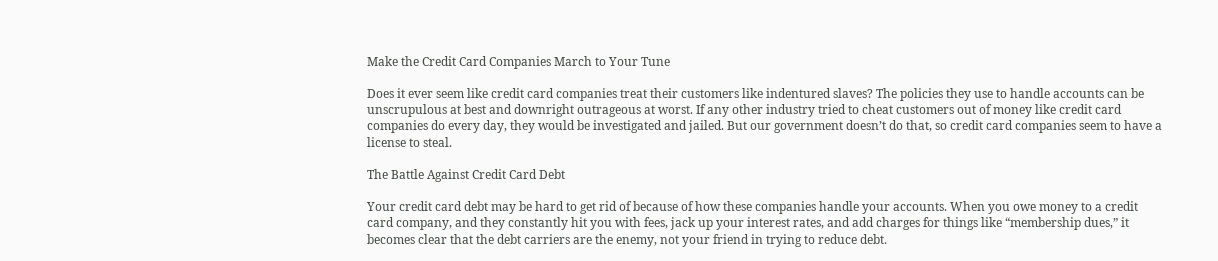Make the Credit Card Companies March to Your Tune

Does it ever seem like credit card companies treat their customers like indentured slaves? The policies they use to handle accounts can be unscrupulous at best and downright outrageous at worst. If any other industry tried to cheat customers out of money like credit card companies do every day, they would be investigated and jailed. But our government doesn’t do that, so credit card companies seem to have a license to steal.

The Battle Against Credit Card Debt

Your credit card debt may be hard to get rid of because of how these companies handle your accounts. When you owe money to a credit card company, and they constantly hit you with fees, jack up your interest rates, and add charges for things like “membership dues,” it becomes clear that the debt carriers are the enemy, not your friend in trying to reduce debt.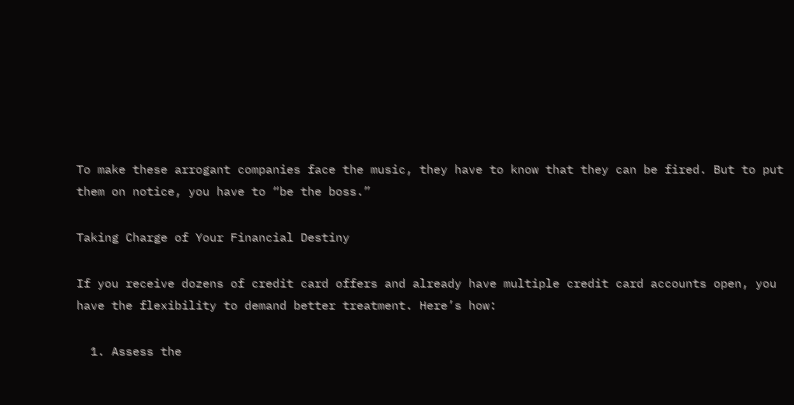To make these arrogant companies face the music, they have to know that they can be fired. But to put them on notice, you have to “be the boss.”

Taking Charge of Your Financial Destiny

If you receive dozens of credit card offers and already have multiple credit card accounts open, you have the flexibility to demand better treatment. Here’s how:

  1. Assess the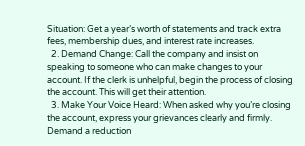Situation: Get a year’s worth of statements and track extra fees, membership dues, and interest rate increases.
  2. Demand Change: Call the company and insist on speaking to someone who can make changes to your account. If the clerk is unhelpful, begin the process of closing the account. This will get their attention.
  3. Make Your Voice Heard: When asked why you’re closing the account, express your grievances clearly and firmly. Demand a reduction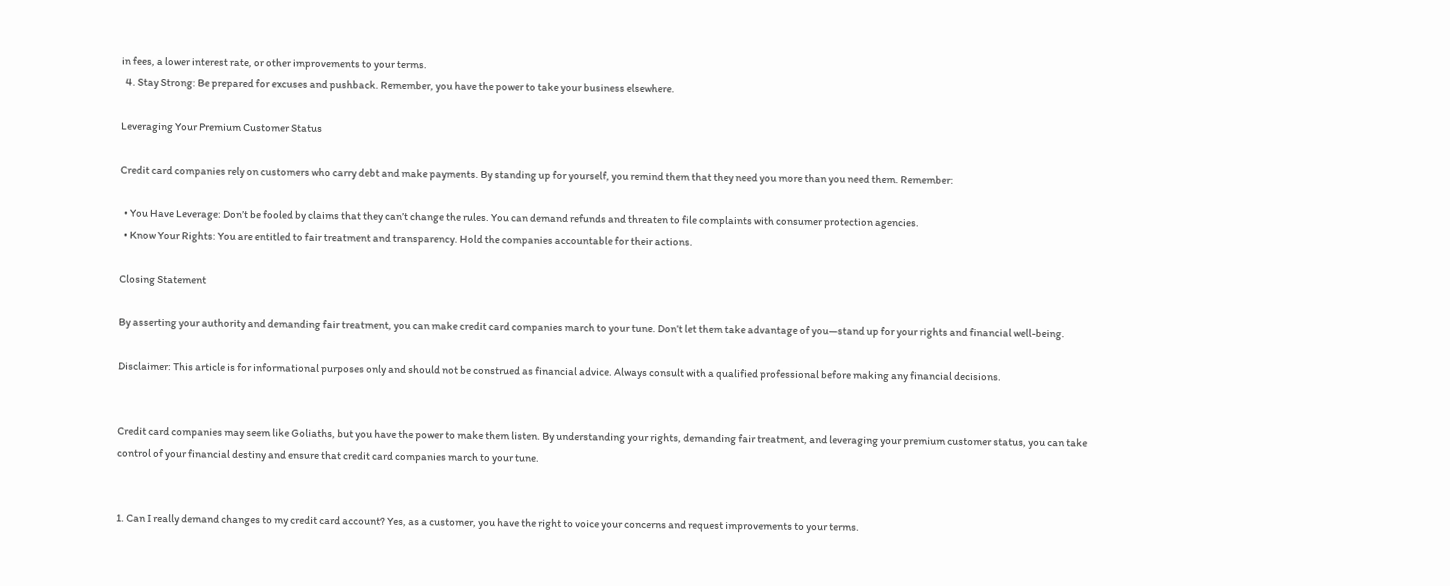in fees, a lower interest rate, or other improvements to your terms.
  4. Stay Strong: Be prepared for excuses and pushback. Remember, you have the power to take your business elsewhere.

Leveraging Your Premium Customer Status

Credit card companies rely on customers who carry debt and make payments. By standing up for yourself, you remind them that they need you more than you need them. Remember:

  • You Have Leverage: Don’t be fooled by claims that they can’t change the rules. You can demand refunds and threaten to file complaints with consumer protection agencies.
  • Know Your Rights: You are entitled to fair treatment and transparency. Hold the companies accountable for their actions.

Closing Statement

By asserting your authority and demanding fair treatment, you can make credit card companies march to your tune. Don’t let them take advantage of you—stand up for your rights and financial well-being.

Disclaimer: This article is for informational purposes only and should not be construed as financial advice. Always consult with a qualified professional before making any financial decisions.


Credit card companies may seem like Goliaths, but you have the power to make them listen. By understanding your rights, demanding fair treatment, and leveraging your premium customer status, you can take control of your financial destiny and ensure that credit card companies march to your tune.


1. Can I really demand changes to my credit card account? Yes, as a customer, you have the right to voice your concerns and request improvements to your terms.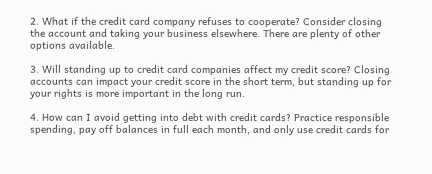2. What if the credit card company refuses to cooperate? Consider closing the account and taking your business elsewhere. There are plenty of other options available.

3. Will standing up to credit card companies affect my credit score? Closing accounts can impact your credit score in the short term, but standing up for your rights is more important in the long run.

4. How can I avoid getting into debt with credit cards? Practice responsible spending, pay off balances in full each month, and only use credit cards for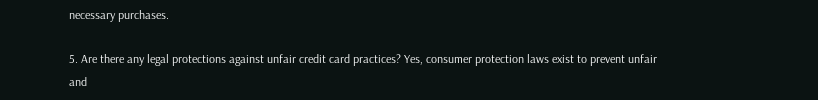necessary purchases.

5. Are there any legal protections against unfair credit card practices? Yes, consumer protection laws exist to prevent unfair and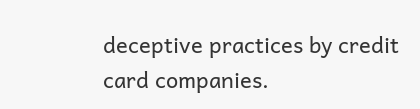deceptive practices by credit card companies.